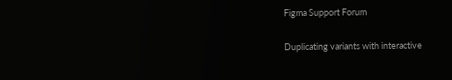Figma Support Forum

Duplicating variants with interactive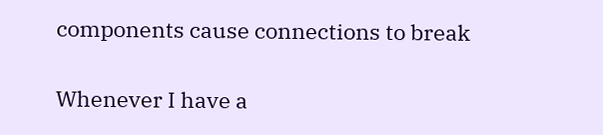components cause connections to break

Whenever I have a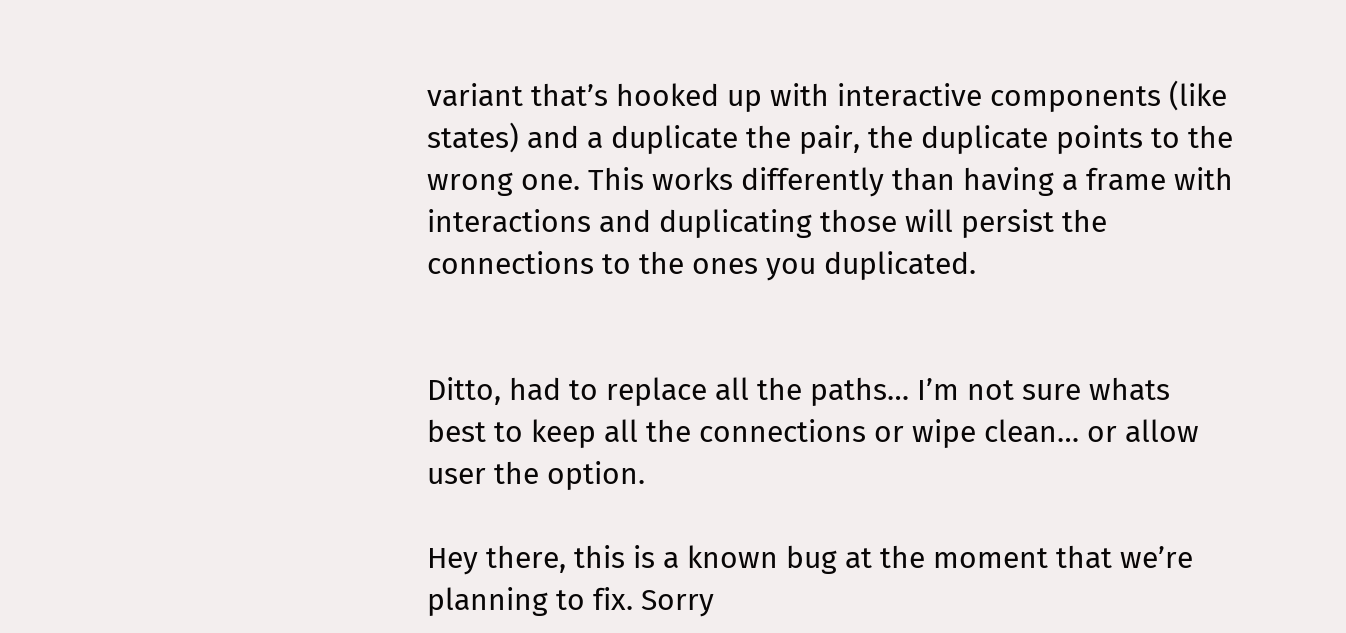variant that’s hooked up with interactive components (like states) and a duplicate the pair, the duplicate points to the wrong one. This works differently than having a frame with interactions and duplicating those will persist the connections to the ones you duplicated.


Ditto, had to replace all the paths… I’m not sure whats best to keep all the connections or wipe clean… or allow user the option.

Hey there, this is a known bug at the moment that we’re planning to fix. Sorry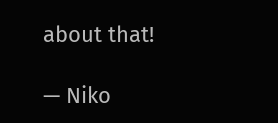about that!

— Niko